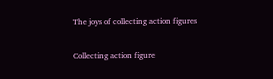The joys of collecting action figures

Collecting action figure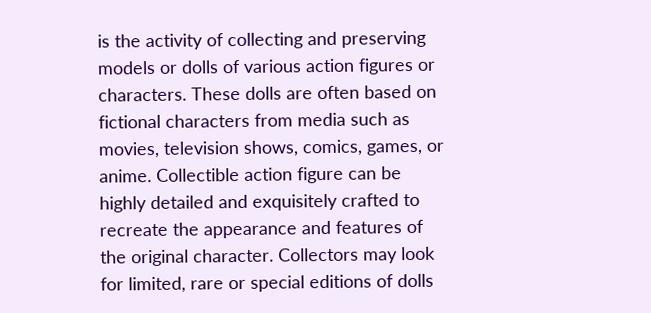is the activity of collecting and preserving models or dolls of various action figures or characters. These dolls are often based on fictional characters from media such as movies, television shows, comics, games, or anime. Collectible action figure can be highly detailed and exquisitely crafted to recreate the appearance and features of the original character. Collectors may look for limited, rare or special editions of dolls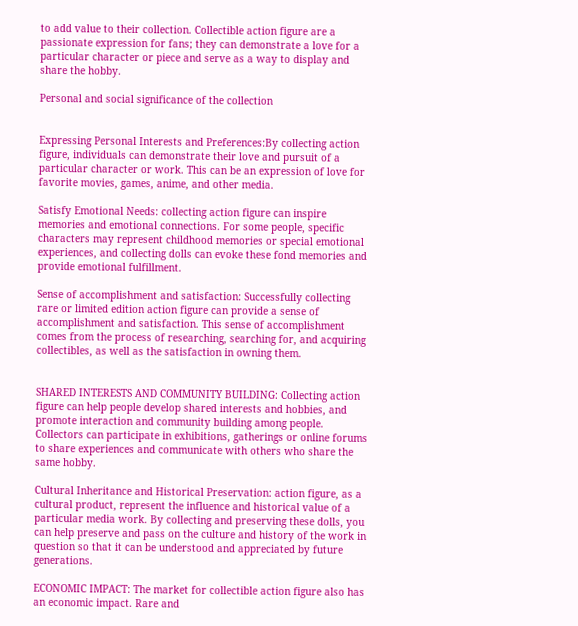to add value to their collection. Collectible action figure are a passionate expression for fans; they can demonstrate a love for a particular character or piece and serve as a way to display and share the hobby.

Personal and social significance of the collection


Expressing Personal Interests and Preferences:By collecting action figure, individuals can demonstrate their love and pursuit of a particular character or work. This can be an expression of love for favorite movies, games, anime, and other media.

Satisfy Emotional Needs: collecting action figure can inspire memories and emotional connections. For some people, specific characters may represent childhood memories or special emotional experiences, and collecting dolls can evoke these fond memories and provide emotional fulfillment.

Sense of accomplishment and satisfaction: Successfully collecting rare or limited edition action figure can provide a sense of accomplishment and satisfaction. This sense of accomplishment comes from the process of researching, searching for, and acquiring collectibles, as well as the satisfaction in owning them.


SHARED INTERESTS AND COMMUNITY BUILDING: Collecting action figure can help people develop shared interests and hobbies, and promote interaction and community building among people. Collectors can participate in exhibitions, gatherings or online forums to share experiences and communicate with others who share the same hobby.

Cultural Inheritance and Historical Preservation: action figure, as a cultural product, represent the influence and historical value of a particular media work. By collecting and preserving these dolls, you can help preserve and pass on the culture and history of the work in question so that it can be understood and appreciated by future generations.

ECONOMIC IMPACT: The market for collectible action figure also has an economic impact. Rare and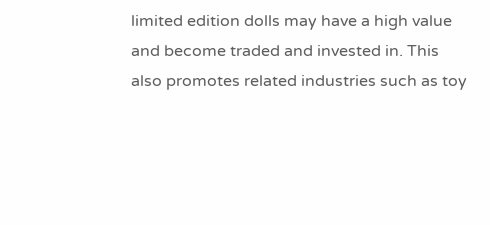limited edition dolls may have a high value and become traded and invested in. This also promotes related industries such as toy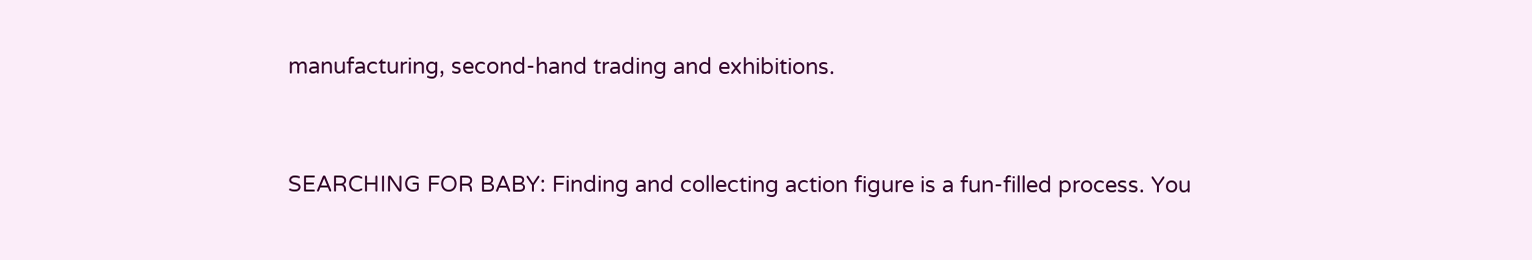manufacturing, second-hand trading and exhibitions.


SEARCHING FOR BABY: Finding and collecting action figure is a fun-filled process. You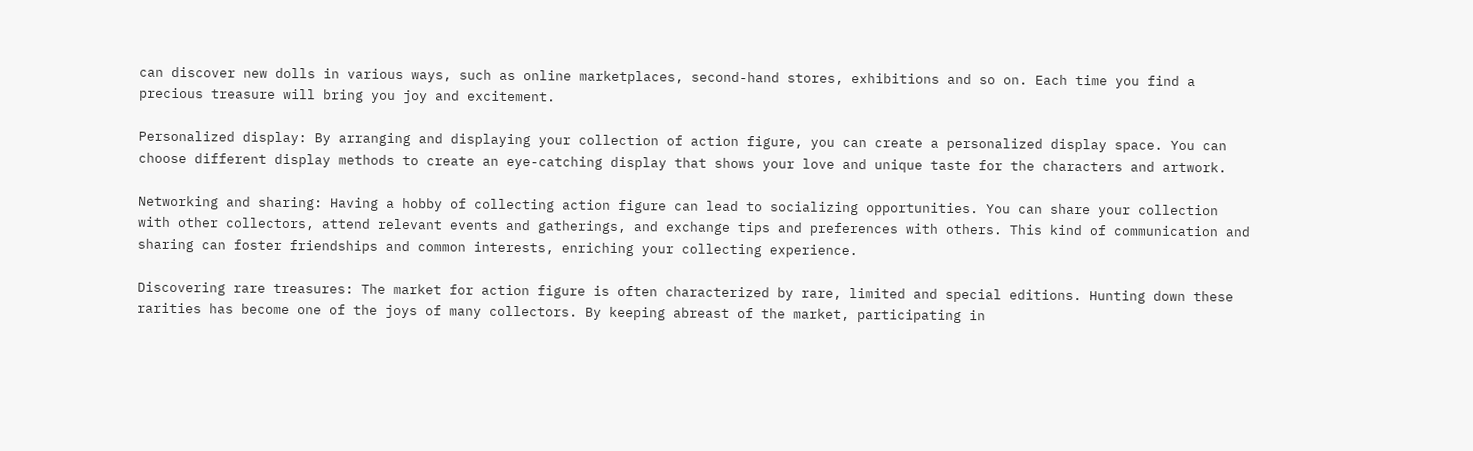can discover new dolls in various ways, such as online marketplaces, second-hand stores, exhibitions and so on. Each time you find a precious treasure will bring you joy and excitement.

Personalized display: By arranging and displaying your collection of action figure, you can create a personalized display space. You can choose different display methods to create an eye-catching display that shows your love and unique taste for the characters and artwork.

Networking and sharing: Having a hobby of collecting action figure can lead to socializing opportunities. You can share your collection with other collectors, attend relevant events and gatherings, and exchange tips and preferences with others. This kind of communication and sharing can foster friendships and common interests, enriching your collecting experience.

Discovering rare treasures: The market for action figure is often characterized by rare, limited and special editions. Hunting down these rarities has become one of the joys of many collectors. By keeping abreast of the market, participating in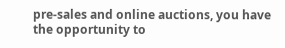pre-sales and online auctions, you have the opportunity to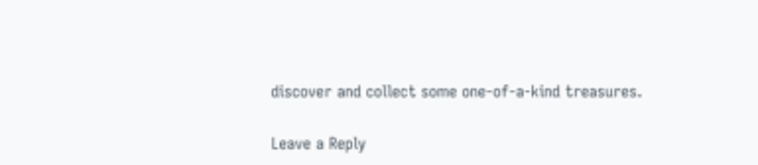discover and collect some one-of-a-kind treasures.

Leave a Reply